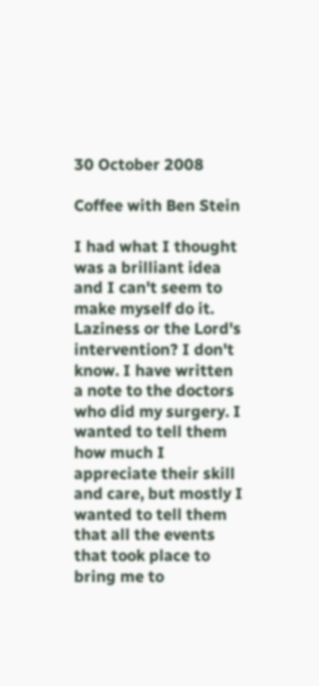30 October 2008

Coffee with Ben Stein

I had what I thought was a brilliant idea and I can't seem to make myself do it. Laziness or the Lord's intervention? I don't know. I have written a note to the doctors who did my surgery. I wanted to tell them how much I appreciate their skill and care, but mostly I wanted to tell them that all the events that took place to bring me to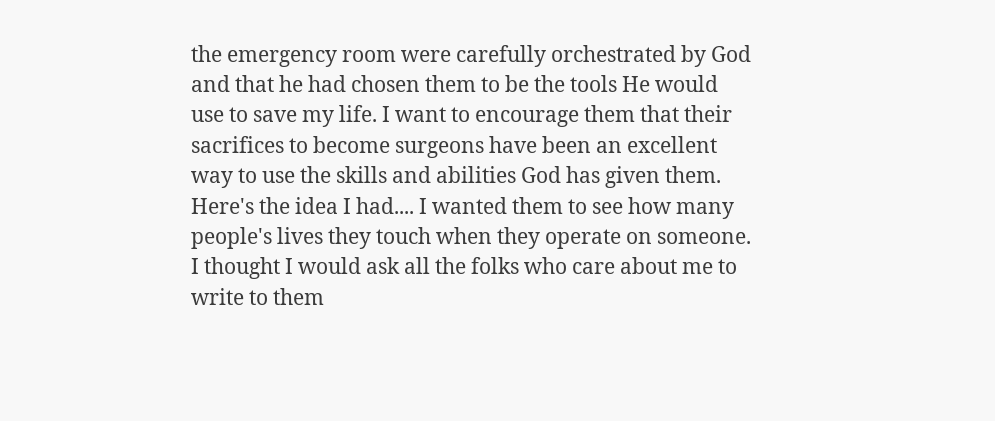the emergency room were carefully orchestrated by God and that he had chosen them to be the tools He would use to save my life. I want to encourage them that their sacrifices to become surgeons have been an excellent way to use the skills and abilities God has given them. Here's the idea I had.... I wanted them to see how many people's lives they touch when they operate on someone. I thought I would ask all the folks who care about me to write to them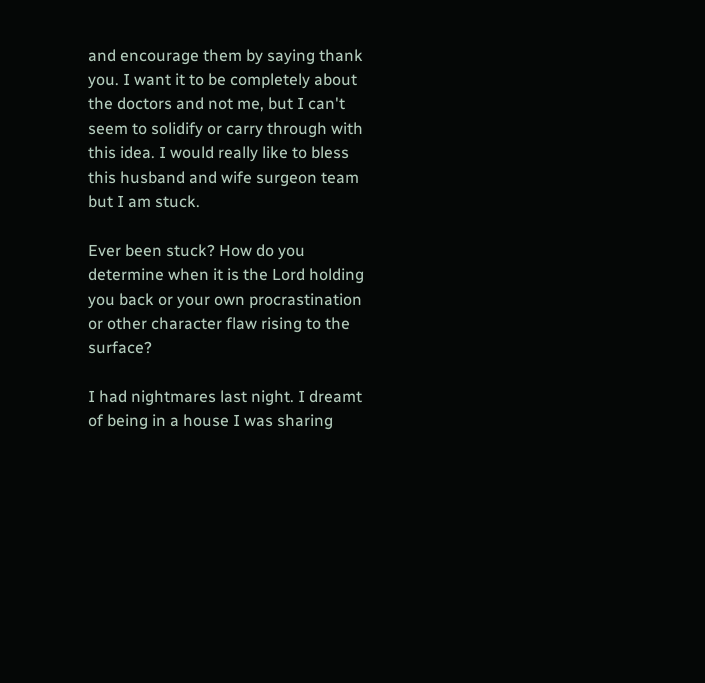and encourage them by saying thank you. I want it to be completely about the doctors and not me, but I can't seem to solidify or carry through with this idea. I would really like to bless this husband and wife surgeon team but I am stuck.

Ever been stuck? How do you determine when it is the Lord holding you back or your own procrastination or other character flaw rising to the surface?

I had nightmares last night. I dreamt of being in a house I was sharing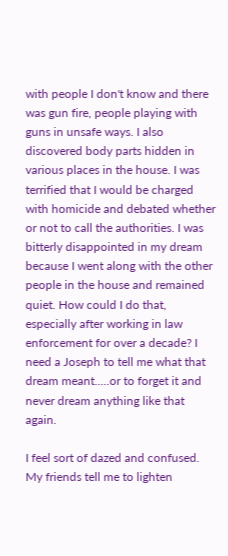with people I don't know and there was gun fire, people playing with guns in unsafe ways. I also discovered body parts hidden in various places in the house. I was terrified that I would be charged with homicide and debated whether or not to call the authorities. I was bitterly disappointed in my dream because I went along with the other people in the house and remained quiet. How could I do that, especially after working in law enforcement for over a decade? I need a Joseph to tell me what that dream meant.....or to forget it and never dream anything like that again.

I feel sort of dazed and confused. My friends tell me to lighten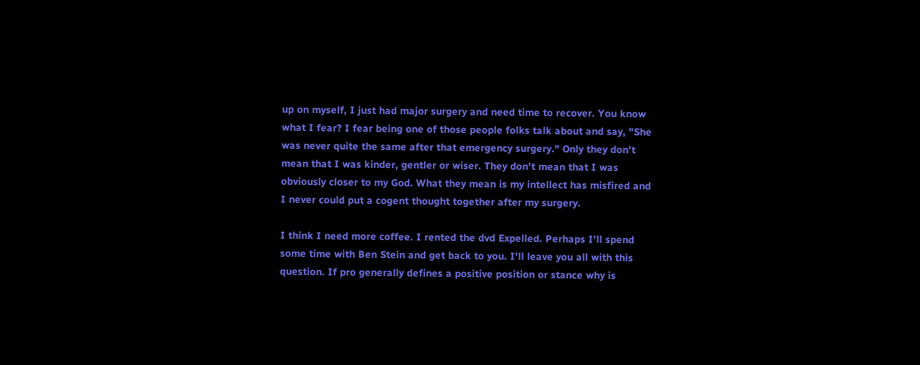up on myself, I just had major surgery and need time to recover. You know what I fear? I fear being one of those people folks talk about and say, "She was never quite the same after that emergency surgery." Only they don't mean that I was kinder, gentler or wiser. They don't mean that I was obviously closer to my God. What they mean is my intellect has misfired and I never could put a cogent thought together after my surgery.

I think I need more coffee. I rented the dvd Expelled. Perhaps I'll spend some time with Ben Stein and get back to you. I'll leave you all with this question. If pro generally defines a positive position or stance why is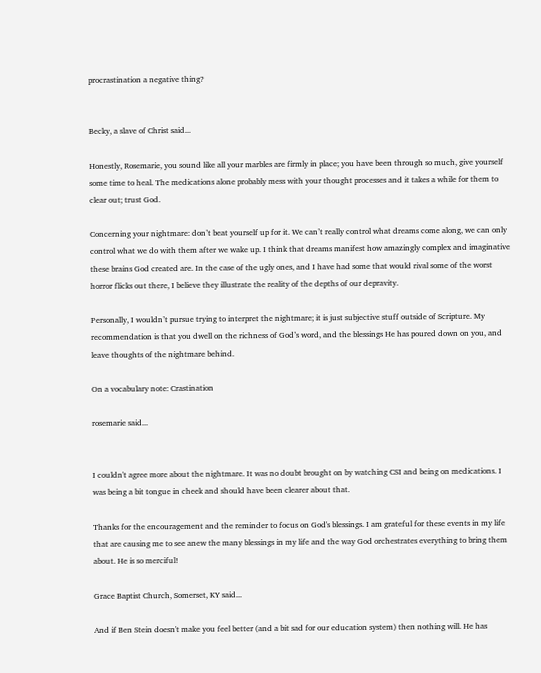procrastination a negative thing?


Becky, a slave of Christ said...

Honestly, Rosemarie, you sound like all your marbles are firmly in place; you have been through so much, give yourself some time to heal. The medications alone probably mess with your thought processes and it takes a while for them to clear out; trust God.

Concerning your nightmare: don’t beat yourself up for it. We can’t really control what dreams come along, we can only control what we do with them after we wake up. I think that dreams manifest how amazingly complex and imaginative these brains God created are. In the case of the ugly ones, and I have had some that would rival some of the worst horror flicks out there, I believe they illustrate the reality of the depths of our depravity.

Personally, I wouldn’t pursue trying to interpret the nightmare; it is just subjective stuff outside of Scripture. My recommendation is that you dwell on the richness of God’s word, and the blessings He has poured down on you, and leave thoughts of the nightmare behind.

On a vocabulary note: Crastination

rosemarie said...


I couldn't agree more about the nightmare. It was no doubt brought on by watching CSI and being on medications. I was being a bit tongue in cheek and should have been clearer about that.

Thanks for the encouragement and the reminder to focus on God's blessings. I am grateful for these events in my life that are causing me to see anew the many blessings in my life and the way God orchestrates everything to bring them about. He is so merciful!

Grace Baptist Church, Somerset, KY said...

And if Ben Stein doesn't make you feel better (and a bit sad for our education system) then nothing will. He has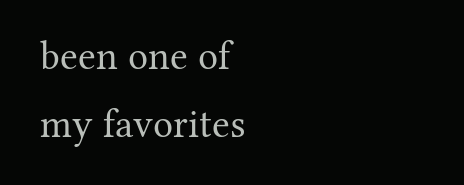been one of my favorites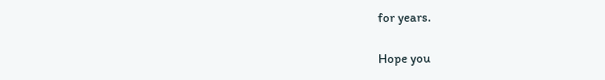for years.

Hope you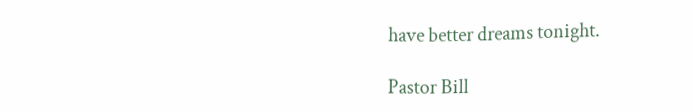have better dreams tonight.

Pastor Bill